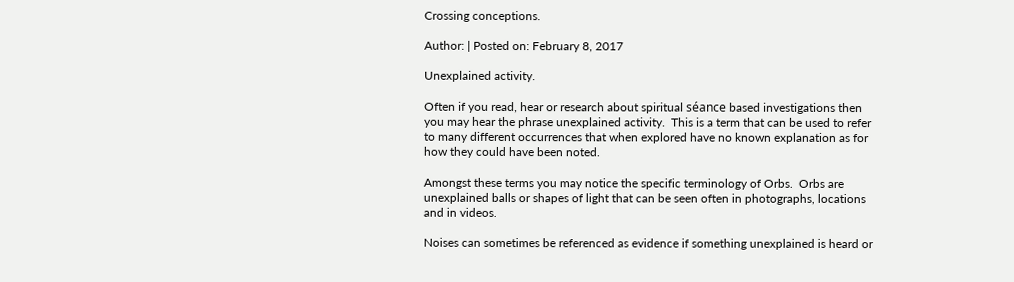Crossing conceptions.

Author: | Posted on: February 8, 2017

Unexplained activity.

Often if you read, hear or research about spiritual séance based investigations then you may hear the phrase unexplained activity.  This is a term that can be used to refer to many different occurrences that when explored have no known explanation as for how they could have been noted.

Amongst these terms you may notice the specific terminology of Orbs.  Orbs are unexplained balls or shapes of light that can be seen often in photographs, locations and in videos.

Noises can sometimes be referenced as evidence if something unexplained is heard or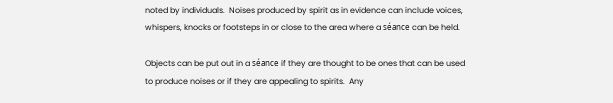noted by individuals.  Noises produced by spirit as in evidence can include voices, whispers, knocks or footsteps in or close to the area where a séance can be held.

Objects can be put out in a séance if they are thought to be ones that can be used to produce noises or if they are appealing to spirits.  Any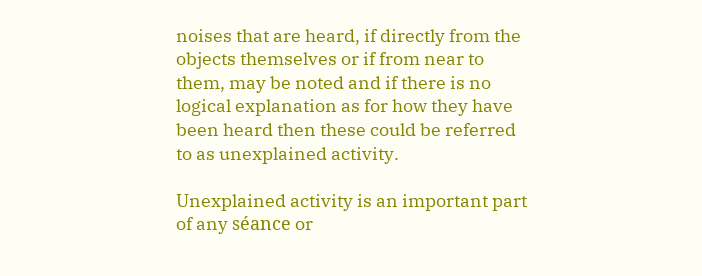noises that are heard, if directly from the objects themselves or if from near to them, may be noted and if there is no logical explanation as for how they have been heard then these could be referred to as unexplained activity.

Unexplained activity is an important part of any séance or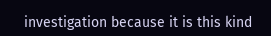investigation because it is this kind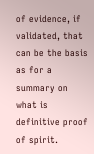of evidence, if validated, that can be the basis as for a summary on what is definitive proof of spirit.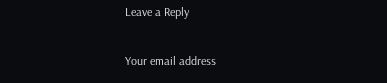Leave a Reply

Your email address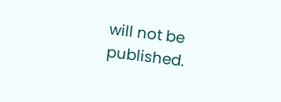will not be published.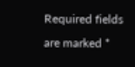Required fields are marked *